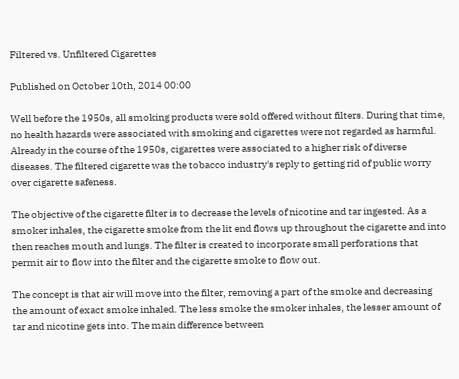Filtered vs. Unfiltered Cigarettes

Published on October 10th, 2014 00:00

Well before the 1950s, all smoking products were sold offered without filters. During that time, no health hazards were associated with smoking and cigarettes were not regarded as harmful. Already in the course of the 1950s, cigarettes were associated to a higher risk of diverse diseases. The filtered cigarette was the tobacco industry's reply to getting rid of public worry over cigarette safeness.

The objective of the cigarette filter is to decrease the levels of nicotine and tar ingested. As a smoker inhales, the cigarette smoke from the lit end flows up throughout the cigarette and into then reaches mouth and lungs. The filter is created to incorporate small perforations that permit air to flow into the filter and the cigarette smoke to flow out.

The concept is that air will move into the filter, removing a part of the smoke and decreasing the amount of exact smoke inhaled. The less smoke the smoker inhales, the lesser amount of tar and nicotine gets into. The main difference between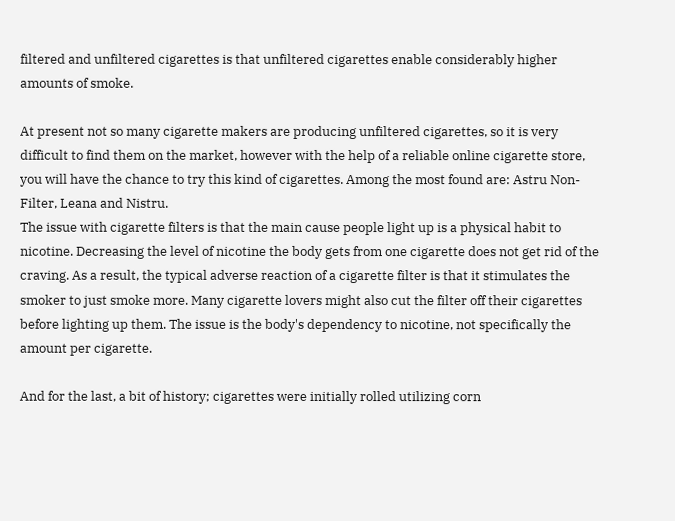filtered and unfiltered cigarettes is that unfiltered cigarettes enable considerably higher amounts of smoke.

At present not so many cigarette makers are producing unfiltered cigarettes, so it is very difficult to find them on the market, however with the help of a reliable online cigarette store, you will have the chance to try this kind of cigarettes. Among the most found are: Astru Non-Filter, Leana and Nistru.
The issue with cigarette filters is that the main cause people light up is a physical habit to nicotine. Decreasing the level of nicotine the body gets from one cigarette does not get rid of the craving. As a result, the typical adverse reaction of a cigarette filter is that it stimulates the smoker to just smoke more. Many cigarette lovers might also cut the filter off their cigarettes before lighting up them. The issue is the body's dependency to nicotine, not specifically the amount per cigarette.

And for the last, a bit of history; cigarettes were initially rolled utilizing corn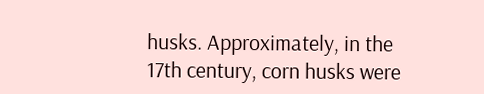husks. Approximately, in the 17th century, corn husks were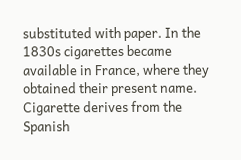substituted with paper. In the 1830s cigarettes became available in France, where they obtained their present name. Cigarette derives from the Spanish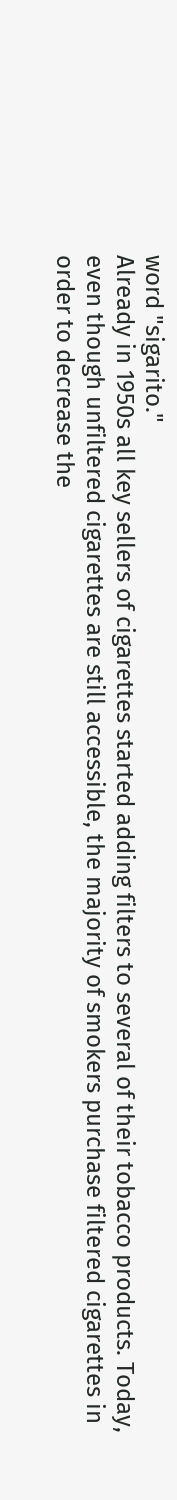word "sigarito."
Already in 1950s all key sellers of cigarettes started adding filters to several of their tobacco products. Today, even though unfiltered cigarettes are still accessible, the majority of smokers purchase filtered cigarettes in order to decrease the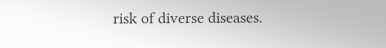risk of diverse diseases.